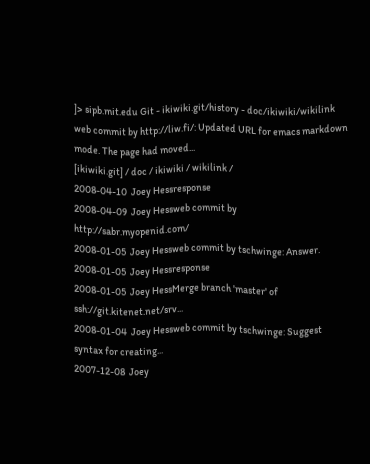]> sipb.mit.edu Git - ikiwiki.git/history - doc/ikiwiki/wikilink
web commit by http://liw.fi/: Updated URL for emacs markdown mode. The page had moved...
[ikiwiki.git] / doc / ikiwiki / wikilink /
2008-04-10  Joey Hessresponse
2008-04-09  Joey Hessweb commit by http://sabr.myopenid.com/
2008-01-05  Joey Hessweb commit by tschwinge: Answer.
2008-01-05  Joey Hessresponse
2008-01-05  Joey HessMerge branch 'master' of ssh://git.kitenet.net/srv...
2008-01-04  Joey Hessweb commit by tschwinge: Suggest syntax for creating...
2007-12-08  Joey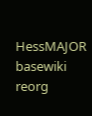HessMAJOR basewiki reorg